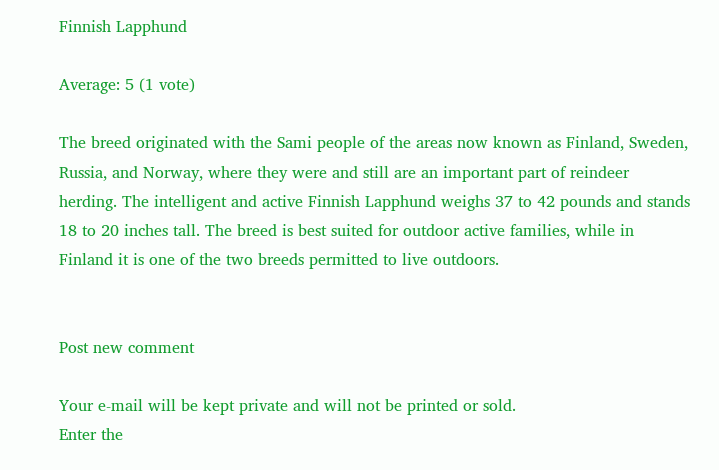Finnish Lapphund

Average: 5 (1 vote)

The breed originated with the Sami people of the areas now known as Finland, Sweden, Russia, and Norway, where they were and still are an important part of reindeer herding. The intelligent and active Finnish Lapphund weighs 37 to 42 pounds and stands 18 to 20 inches tall. The breed is best suited for outdoor active families, while in Finland it is one of the two breeds permitted to live outdoors.


Post new comment

Your e-mail will be kept private and will not be printed or sold.
Enter the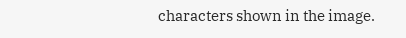characters shown in the image.